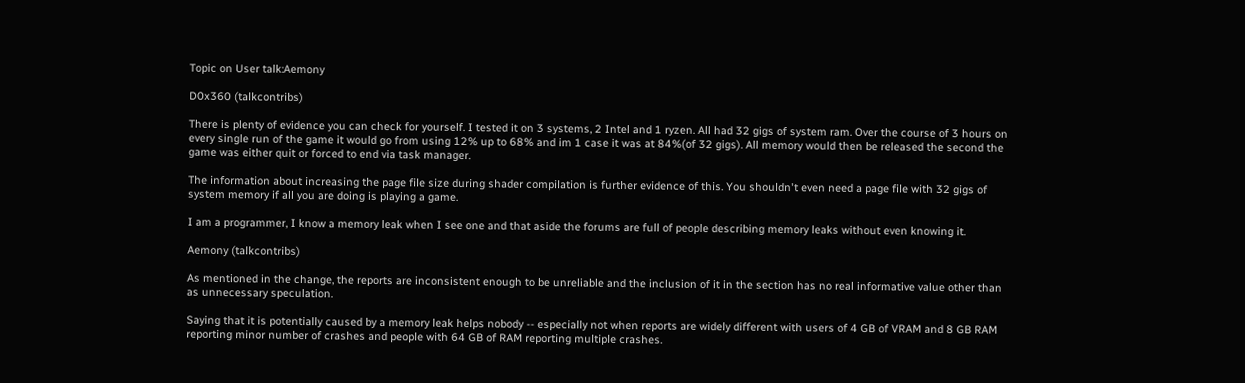Topic on User talk:Aemony

D0x360 (talkcontribs)

There is plenty of evidence you can check for yourself. I tested it on 3 systems, 2 Intel and 1 ryzen. All had 32 gigs of system ram. Over the course of 3 hours on every single run of the game it would go from using 12% up to 68% and im 1 case it was at 84%(of 32 gigs). All memory would then be released the second the game was either quit or forced to end via task manager.

The information about increasing the page file size during shader compilation is further evidence of this. You shouldn't even need a page file with 32 gigs of system memory if all you are doing is playing a game.

I am a programmer, I know a memory leak when I see one and that aside the forums are full of people describing memory leaks without even knowing it.

Aemony (talkcontribs)

As mentioned in the change, the reports are inconsistent enough to be unreliable and the inclusion of it in the section has no real informative value other than as unnecessary speculation.

Saying that it is potentially caused by a memory leak helps nobody -- especially not when reports are widely different with users of 4 GB of VRAM and 8 GB RAM reporting minor number of crashes and people with 64 GB of RAM reporting multiple crashes.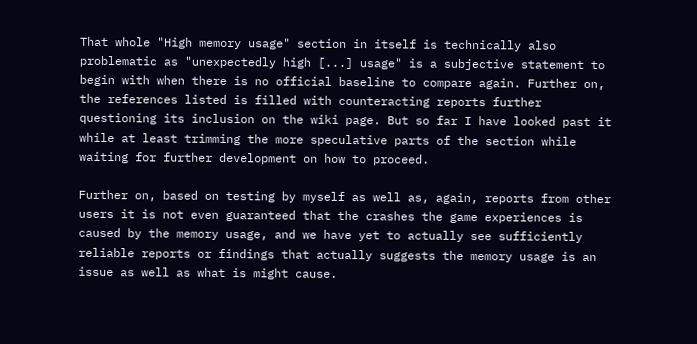That whole "High memory usage" section in itself is technically also problematic as "unexpectedly high [...] usage" is a subjective statement to begin with when there is no official baseline to compare again. Further on, the references listed is filled with counteracting reports further questioning its inclusion on the wiki page. But so far I have looked past it while at least trimming the more speculative parts of the section while waiting for further development on how to proceed.

Further on, based on testing by myself as well as, again, reports from other users it is not even guaranteed that the crashes the game experiences is caused by the memory usage, and we have yet to actually see sufficiently reliable reports or findings that actually suggests the memory usage is an issue as well as what is might cause.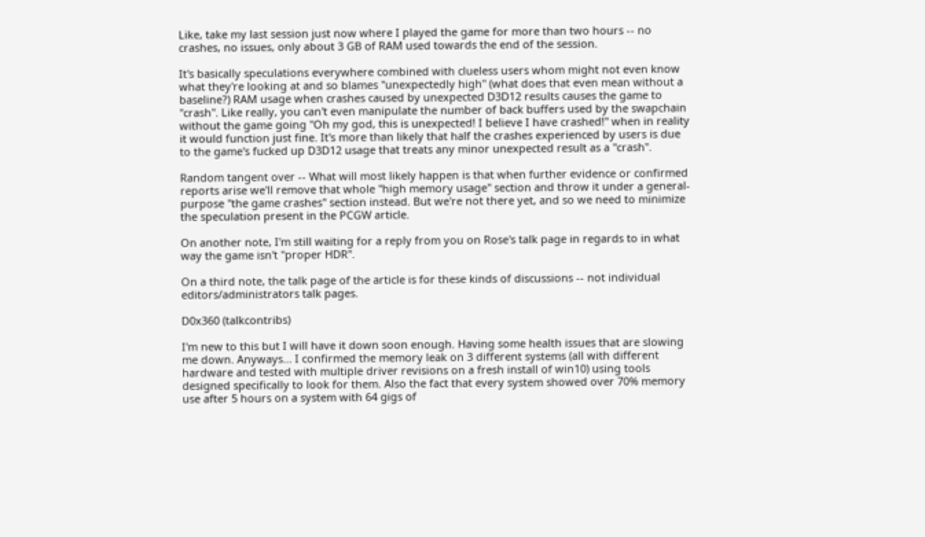Like, take my last session just now where I played the game for more than two hours -- no crashes, no issues, only about 3 GB of RAM used towards the end of the session.

It's basically speculations everywhere combined with clueless users whom might not even know what they're looking at and so blames "unexpectedly high" (what does that even mean without a baseline?) RAM usage when crashes caused by unexpected D3D12 results causes the game to "crash". Like really, you can't even manipulate the number of back buffers used by the swapchain without the game going "Oh my god, this is unexpected! I believe I have crashed!" when in reality it would function just fine. It's more than likely that half the crashes experienced by users is due to the game's fucked up D3D12 usage that treats any minor unexpected result as a "crash".

Random tangent over -- What will most likely happen is that when further evidence or confirmed reports arise we'll remove that whole "high memory usage" section and throw it under a general-purpose "the game crashes" section instead. But we're not there yet, and so we need to minimize the speculation present in the PCGW article.

On another note, I'm still waiting for a reply from you on Rose's talk page in regards to in what way the game isn't "proper HDR".

On a third note, the talk page of the article is for these kinds of discussions -- not individual editors/administrators talk pages.

D0x360 (talkcontribs)

I'm new to this but I will have it down soon enough. Having some health issues that are slowing me down. Anyways... I confirmed the memory leak on 3 different systems (all with different hardware and tested with multiple driver revisions on a fresh install of win10) using tools designed specifically to look for them. Also the fact that every system showed over 70% memory use after 5 hours on a system with 64 gigs of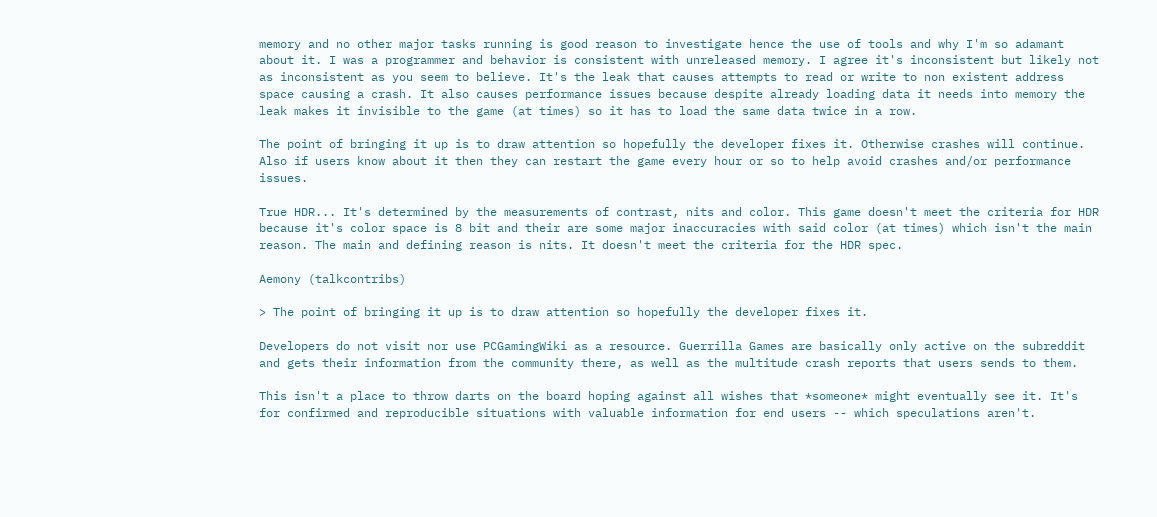memory and no other major tasks running is good reason to investigate hence the use of tools and why I'm so adamant about it. I was a programmer and behavior is consistent with unreleased memory. I agree it's inconsistent but likely not as inconsistent as you seem to believe. It's the leak that causes attempts to read or write to non existent address space causing a crash. It also causes performance issues because despite already loading data it needs into memory the leak makes it invisible to the game (at times) so it has to load the same data twice in a row.

The point of bringing it up is to draw attention so hopefully the developer fixes it. Otherwise crashes will continue. Also if users know about it then they can restart the game every hour or so to help avoid crashes and/or performance issues.

True HDR... It's determined by the measurements of contrast, nits and color. This game doesn't meet the criteria for HDR because it's color space is 8 bit and their are some major inaccuracies with said color (at times) which isn't the main reason. The main and defining reason is nits. It doesn't meet the criteria for the HDR spec.

Aemony (talkcontribs)

> The point of bringing it up is to draw attention so hopefully the developer fixes it.

Developers do not visit nor use PCGamingWiki as a resource. Guerrilla Games are basically only active on the subreddit and gets their information from the community there, as well as the multitude crash reports that users sends to them.

This isn't a place to throw darts on the board hoping against all wishes that *someone* might eventually see it. It's for confirmed and reproducible situations with valuable information for end users -- which speculations aren't.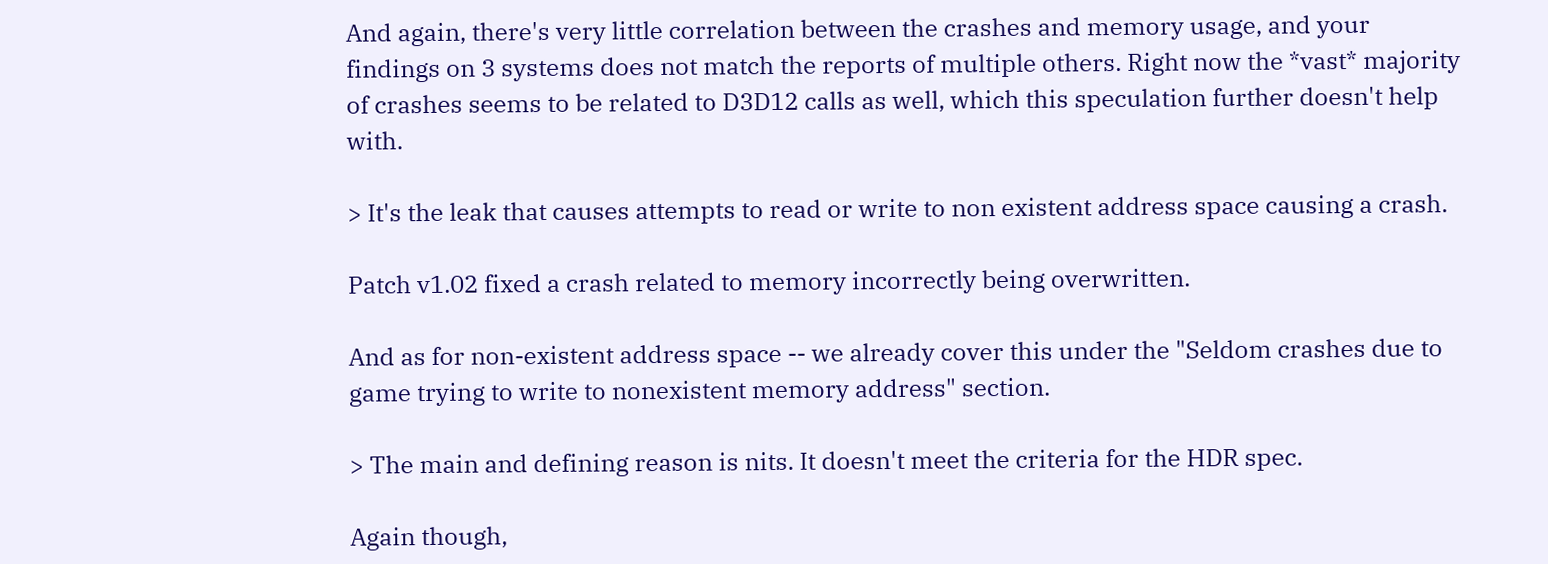And again, there's very little correlation between the crashes and memory usage, and your findings on 3 systems does not match the reports of multiple others. Right now the *vast* majority of crashes seems to be related to D3D12 calls as well, which this speculation further doesn't help with.

> It's the leak that causes attempts to read or write to non existent address space causing a crash.

Patch v1.02 fixed a crash related to memory incorrectly being overwritten.

And as for non-existent address space -- we already cover this under the "Seldom crashes due to game trying to write to nonexistent memory address" section.

> The main and defining reason is nits. It doesn't meet the criteria for the HDR spec.

Again though,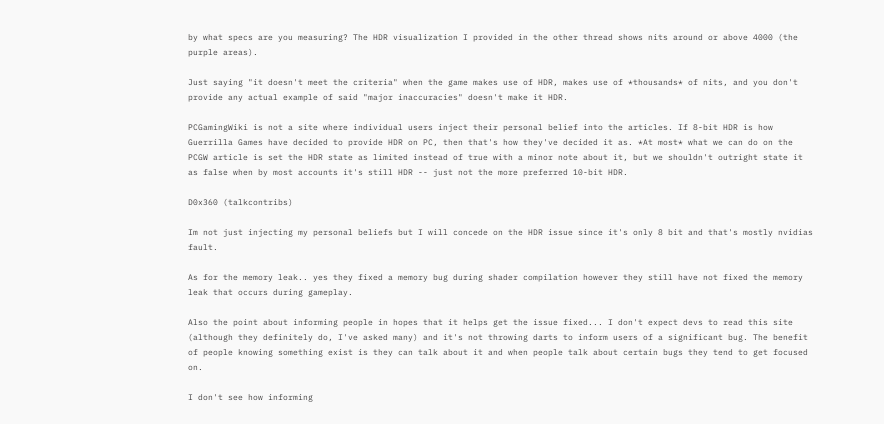by what specs are you measuring? The HDR visualization I provided in the other thread shows nits around or above 4000 (the purple areas).

Just saying "it doesn't meet the criteria" when the game makes use of HDR, makes use of *thousands* of nits, and you don't provide any actual example of said "major inaccuracies" doesn't make it HDR.

PCGamingWiki is not a site where individual users inject their personal belief into the articles. If 8-bit HDR is how Guerrilla Games have decided to provide HDR on PC, then that's how they've decided it as. *At most* what we can do on the PCGW article is set the HDR state as limited instead of true with a minor note about it, but we shouldn't outright state it as false when by most accounts it's still HDR -- just not the more preferred 10-bit HDR.

D0x360 (talkcontribs)

Im not just injecting my personal beliefs but I will concede on the HDR issue since it's only 8 bit and that's mostly nvidias fault.

As for the memory leak.. yes they fixed a memory bug during shader compilation however they still have not fixed the memory leak that occurs during gameplay.

Also the point about informing people in hopes that it helps get the issue fixed... I don't expect devs to read this site (although they definitely do, I've asked many) and it's not throwing darts to inform users of a significant bug. The benefit of people knowing something exist is they can talk about it and when people talk about certain bugs they tend to get focused on.

I don't see how informing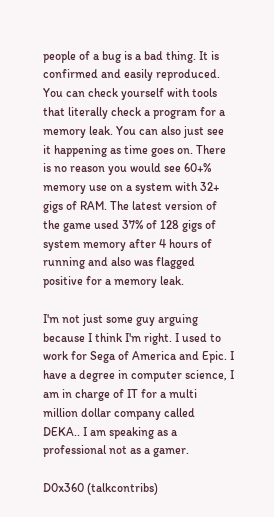people of a bug is a bad thing. It is confirmed and easily reproduced. You can check yourself with tools that literally check a program for a memory leak. You can also just see it happening as time goes on. There is no reason you would see 60+% memory use on a system with 32+ gigs of RAM. The latest version of the game used 37% of 128 gigs of system memory after 4 hours of running and also was flagged positive for a memory leak.

I'm not just some guy arguing because I think I'm right. I used to work for Sega of America and Epic. I have a degree in computer science, I am in charge of IT for a multi million dollar company called DEKA.. I am speaking as a professional not as a gamer.

D0x360 (talkcontribs)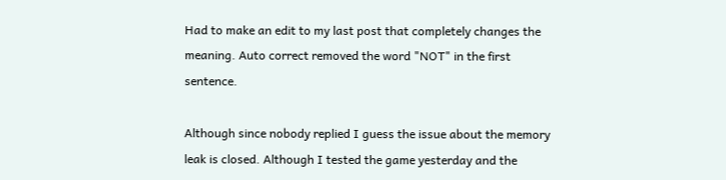Had to make an edit to my last post that completely changes the meaning. Auto correct removed the word "NOT" in the first sentence.

Although since nobody replied I guess the issue about the memory leak is closed. Although I tested the game yesterday and the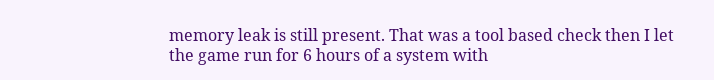memory leak is still present. That was a tool based check then I let the game run for 6 hours of a system with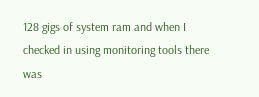128 gigs of system ram and when I checked in using monitoring tools there was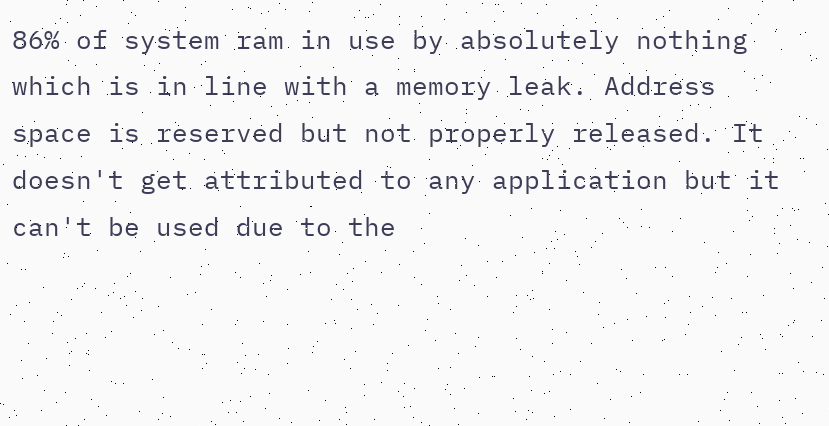86% of system ram in use by absolutely nothing which is in line with a memory leak. Address space is reserved but not properly released. It doesn't get attributed to any application but it can't be used due to the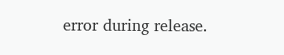error during release.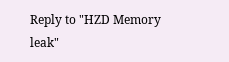Reply to "HZD Memory leak"